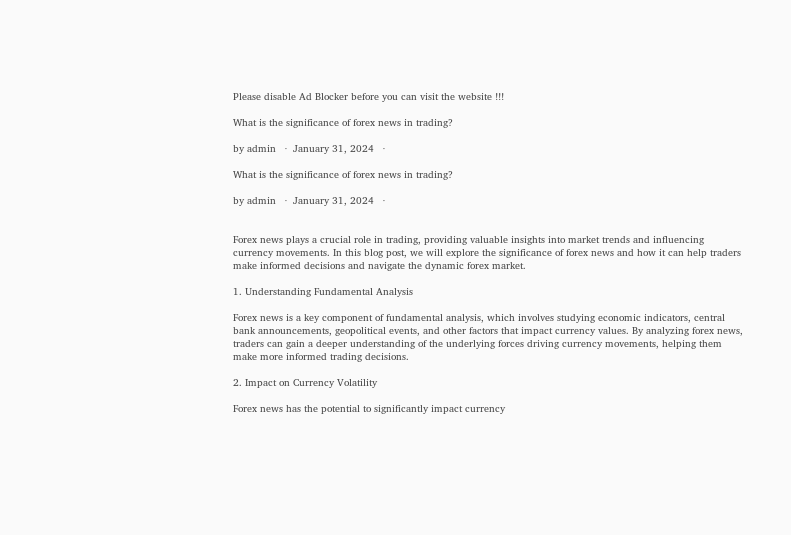Please disable Ad Blocker before you can visit the website !!!

What is the significance of forex news in trading?

by admin   ·  January 31, 2024   ·

What is the significance of forex news in trading?

by admin   ·  January 31, 2024   ·


Forex news plays a crucial role in trading, providing valuable insights into market trends and influencing currency movements. In this blog post, we will explore the significance of forex news and how it can help traders make informed decisions and navigate the dynamic forex market.

1. Understanding Fundamental Analysis

Forex news is a key component of fundamental analysis, which involves studying economic indicators, central bank announcements, geopolitical events, and other factors that impact currency values. By analyzing forex news, traders can gain a deeper understanding of the underlying forces driving currency movements, helping them make more informed trading decisions.

2. Impact on Currency Volatility

Forex news has the potential to significantly impact currency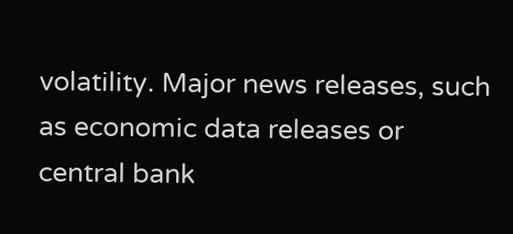volatility. Major news releases, such as economic data releases or central bank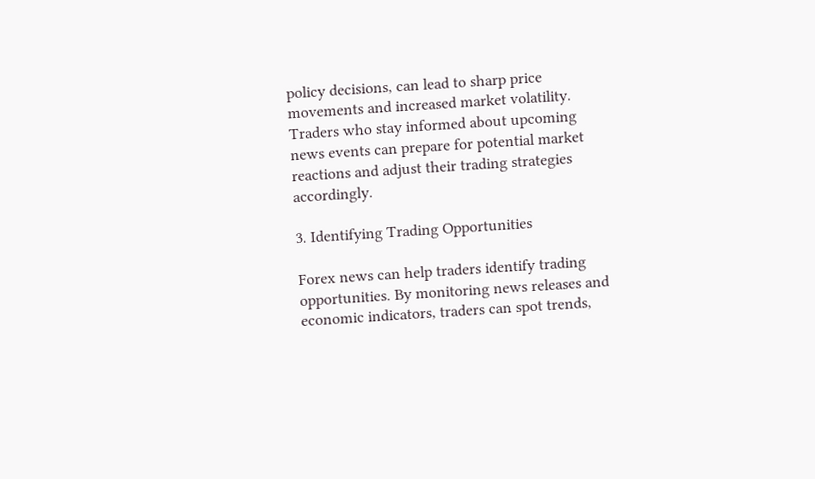policy decisions, can lead to sharp price movements and increased market volatility. Traders who stay informed about upcoming news events can prepare for potential market reactions and adjust their trading strategies accordingly.

3. Identifying Trading Opportunities

Forex news can help traders identify trading opportunities. By monitoring news releases and economic indicators, traders can spot trends,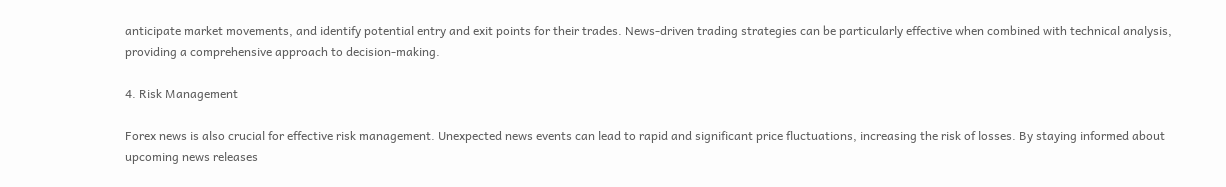anticipate market movements, and identify potential entry and exit points for their trades. News-driven trading strategies can be particularly effective when combined with technical analysis, providing a comprehensive approach to decision-making.

4. Risk Management

Forex news is also crucial for effective risk management. Unexpected news events can lead to rapid and significant price fluctuations, increasing the risk of losses. By staying informed about upcoming news releases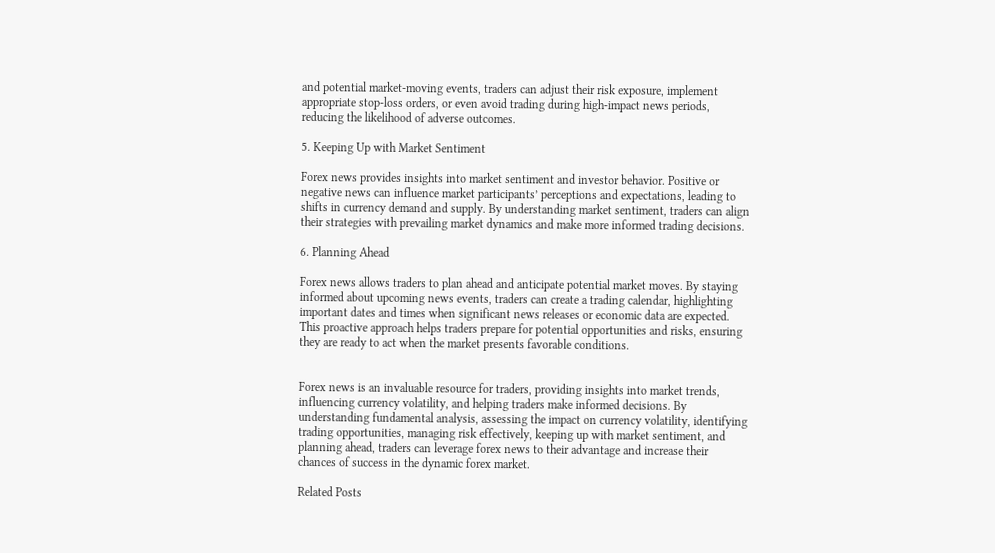and potential market-moving events, traders can adjust their risk exposure, implement appropriate stop-loss orders, or even avoid trading during high-impact news periods, reducing the likelihood of adverse outcomes.

5. Keeping Up with Market Sentiment

Forex news provides insights into market sentiment and investor behavior. Positive or negative news can influence market participants’ perceptions and expectations, leading to shifts in currency demand and supply. By understanding market sentiment, traders can align their strategies with prevailing market dynamics and make more informed trading decisions.

6. Planning Ahead

Forex news allows traders to plan ahead and anticipate potential market moves. By staying informed about upcoming news events, traders can create a trading calendar, highlighting important dates and times when significant news releases or economic data are expected. This proactive approach helps traders prepare for potential opportunities and risks, ensuring they are ready to act when the market presents favorable conditions.


Forex news is an invaluable resource for traders, providing insights into market trends, influencing currency volatility, and helping traders make informed decisions. By understanding fundamental analysis, assessing the impact on currency volatility, identifying trading opportunities, managing risk effectively, keeping up with market sentiment, and planning ahead, traders can leverage forex news to their advantage and increase their chances of success in the dynamic forex market.

Related Posts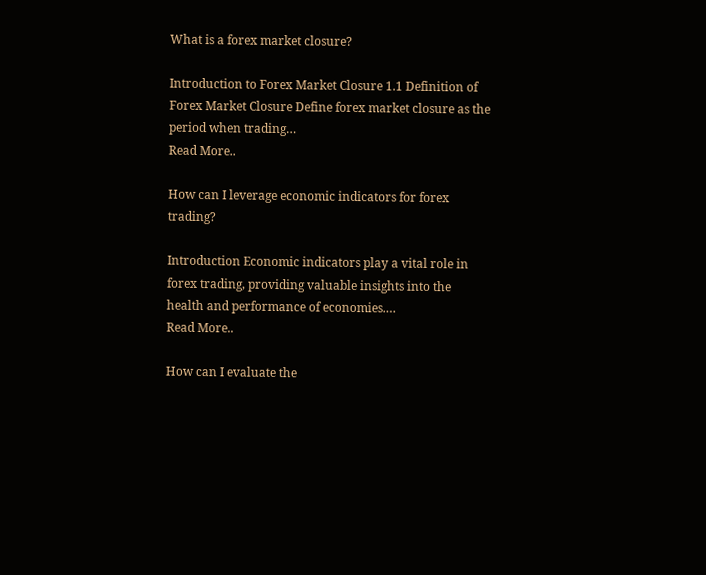What is a forex market closure?

Introduction to Forex Market Closure 1.1 Definition of Forex Market Closure Define forex market closure as the period when trading…
Read More..

How can I leverage economic indicators for forex trading?

Introduction Economic indicators play a vital role in forex trading, providing valuable insights into the health and performance of economies.…
Read More..

How can I evaluate the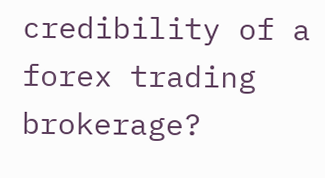credibility of a forex trading brokerage?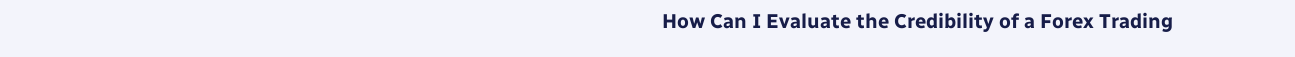How Can I Evaluate the Credibility of a Forex Trading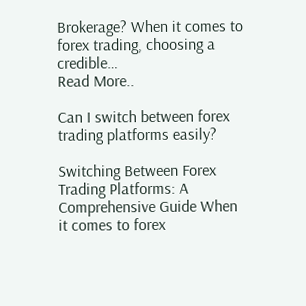Brokerage? When it comes to forex trading, choosing a credible…
Read More..

Can I switch between forex trading platforms easily?

Switching Between Forex Trading Platforms: A Comprehensive Guide When it comes to forex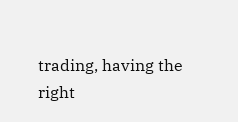trading, having the right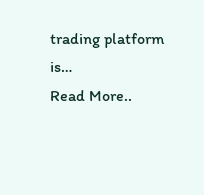trading platform is…
Read More..